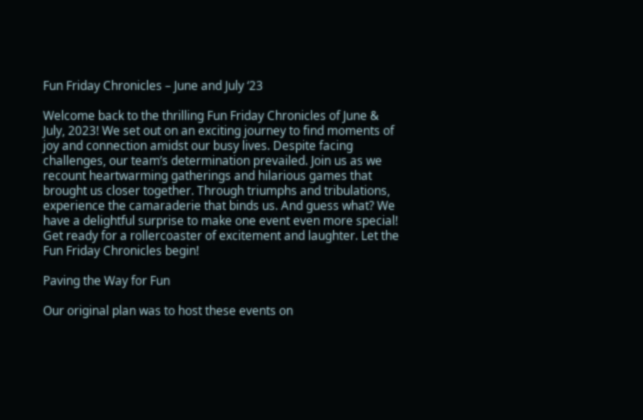Fun Friday Chronicles – June and July ‘23

Welcome back to the thrilling Fun Friday Chronicles of June & July, 2023! We set out on an exciting journey to find moments of joy and connection amidst our busy lives. Despite facing challenges, our team’s determination prevailed. Join us as we recount heartwarming gatherings and hilarious games that brought us closer together. Through triumphs and tribulations, experience the camaraderie that binds us. And guess what? We have a delightful surprise to make one event even more special! Get ready for a rollercoaster of excitement and laughter. Let the Fun Friday Chronicles begin!

Paving the Way for Fun

Our original plan was to host these events on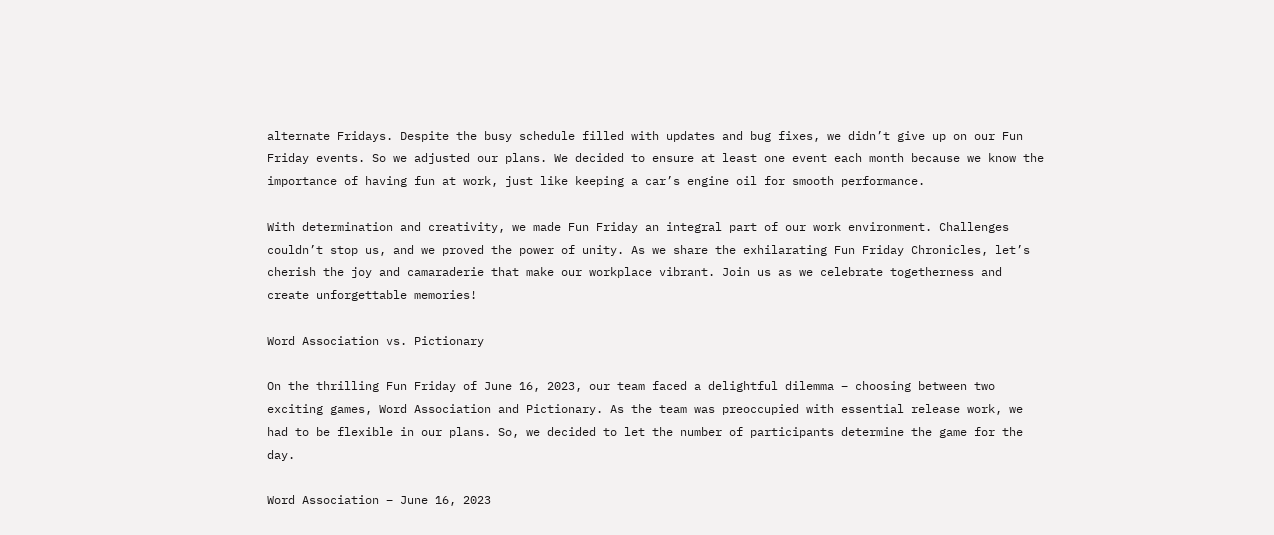alternate Fridays. Despite the busy schedule filled with updates and bug fixes, we didn’t give up on our Fun Friday events. So we adjusted our plans. We decided to ensure at least one event each month because we know the importance of having fun at work, just like keeping a car’s engine oil for smooth performance.

With determination and creativity, we made Fun Friday an integral part of our work environment. Challenges couldn’t stop us, and we proved the power of unity. As we share the exhilarating Fun Friday Chronicles, let’s cherish the joy and camaraderie that make our workplace vibrant. Join us as we celebrate togetherness and create unforgettable memories!

Word Association vs. Pictionary

On the thrilling Fun Friday of June 16, 2023, our team faced a delightful dilemma – choosing between two exciting games, Word Association and Pictionary. As the team was preoccupied with essential release work, we had to be flexible in our plans. So, we decided to let the number of participants determine the game for the day.

Word Association – June 16, 2023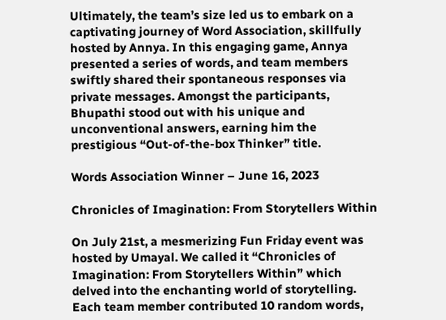Ultimately, the team’s size led us to embark on a captivating journey of Word Association, skillfully hosted by Annya. In this engaging game, Annya presented a series of words, and team members swiftly shared their spontaneous responses via private messages. Amongst the participants, Bhupathi stood out with his unique and unconventional answers, earning him the prestigious “Out-of-the-box Thinker” title.

Words Association Winner – June 16, 2023

Chronicles of Imagination: From Storytellers Within

On July 21st, a mesmerizing Fun Friday event was hosted by Umayal. We called it “Chronicles of Imagination: From Storytellers Within” which delved into the enchanting world of storytelling. Each team member contributed 10 random words,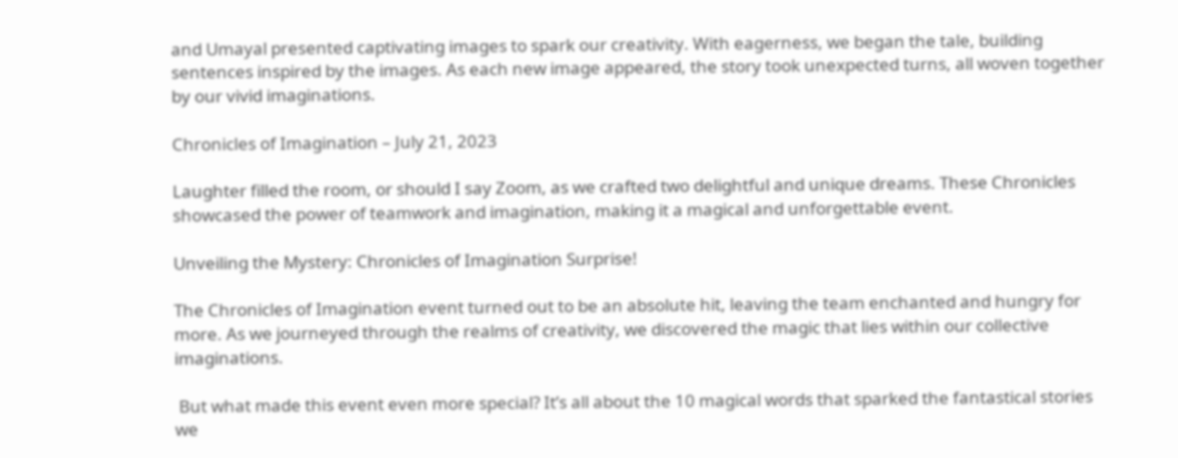and Umayal presented captivating images to spark our creativity. With eagerness, we began the tale, building sentences inspired by the images. As each new image appeared, the story took unexpected turns, all woven together by our vivid imaginations.

Chronicles of Imagination – July 21, 2023

Laughter filled the room, or should I say Zoom, as we crafted two delightful and unique dreams. These Chronicles showcased the power of teamwork and imagination, making it a magical and unforgettable event.

Unveiling the Mystery: Chronicles of Imagination Surprise!

The Chronicles of Imagination event turned out to be an absolute hit, leaving the team enchanted and hungry for more. As we journeyed through the realms of creativity, we discovered the magic that lies within our collective imaginations.

 But what made this event even more special? It’s all about the 10 magical words that sparked the fantastical stories we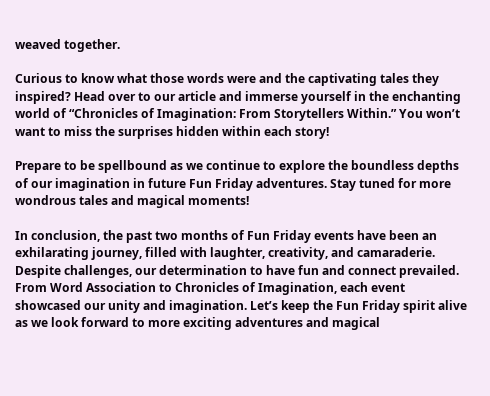weaved together.

Curious to know what those words were and the captivating tales they inspired? Head over to our article and immerse yourself in the enchanting world of “Chronicles of Imagination: From Storytellers Within.” You won’t want to miss the surprises hidden within each story!

Prepare to be spellbound as we continue to explore the boundless depths of our imagination in future Fun Friday adventures. Stay tuned for more wondrous tales and magical moments!

In conclusion, the past two months of Fun Friday events have been an exhilarating journey, filled with laughter, creativity, and camaraderie. Despite challenges, our determination to have fun and connect prevailed. From Word Association to Chronicles of Imagination, each event showcased our unity and imagination. Let’s keep the Fun Friday spirit alive as we look forward to more exciting adventures and magical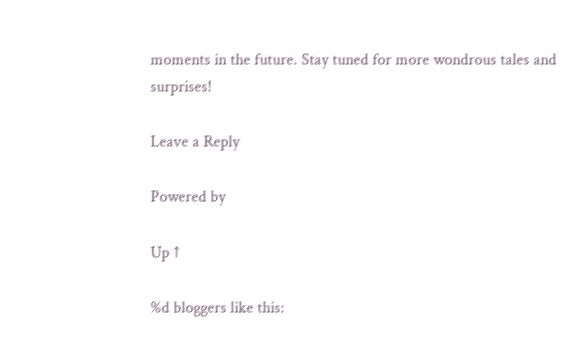moments in the future. Stay tuned for more wondrous tales and surprises!

Leave a Reply

Powered by

Up ↑

%d bloggers like this: